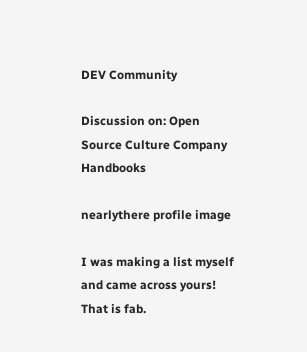DEV Community

Discussion on: Open Source Culture Company Handbooks

nearlythere profile image

I was making a list myself and came across yours! That is fab.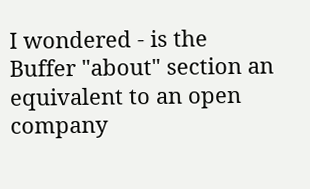I wondered - is the Buffer "about" section an equivalent to an open company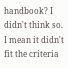handbook? I didn't think so. I mean it didn't fit the criteria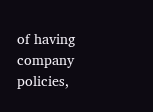of having company policies,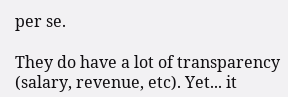per se.

They do have a lot of transparency (salary, revenue, etc). Yet... it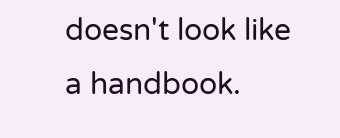doesn't look like a handbook.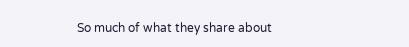So much of what they share about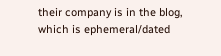their company is in the blog, which is ephemeral/dated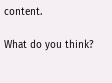content.

What do you think?